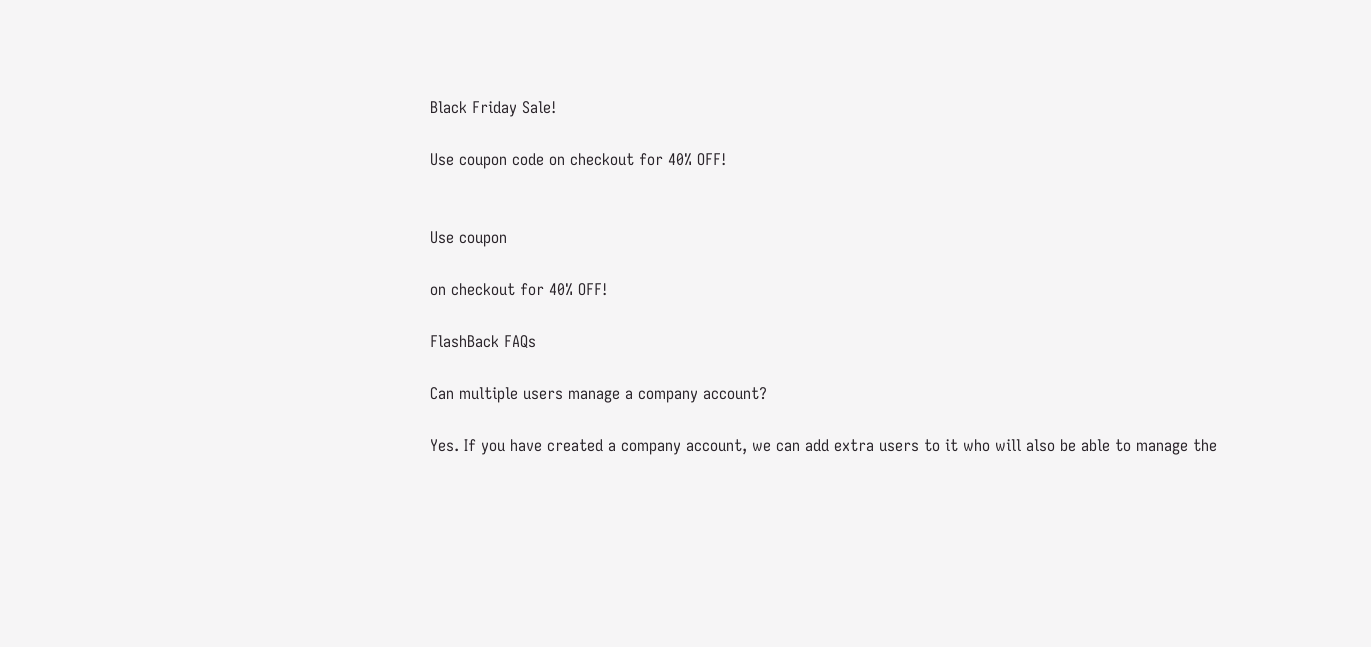Black Friday Sale!

Use coupon code on checkout for 40% OFF!


Use coupon

on checkout for 40% OFF!

FlashBack FAQs

Can multiple users manage a company account?

Yes. If you have created a company account, we can add extra users to it who will also be able to manage the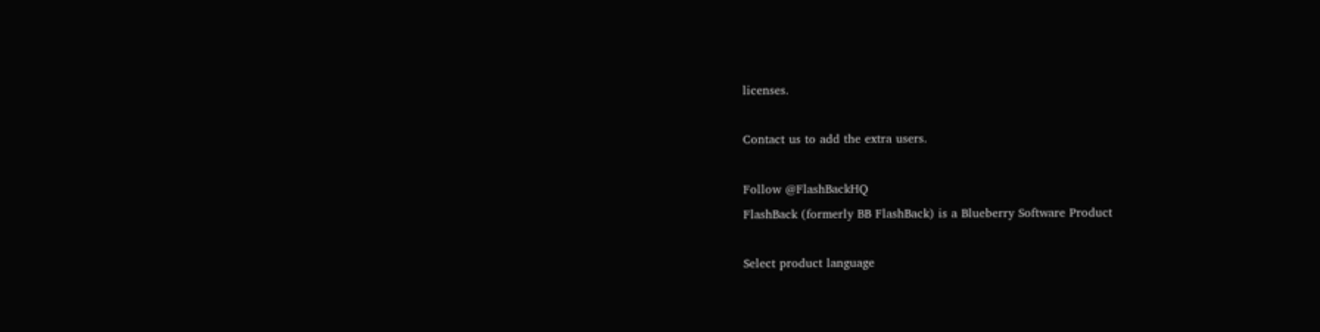licenses.

Contact us to add the extra users.

Follow @FlashBackHQ
FlashBack (formerly BB FlashBack) is a Blueberry Software Product

Select product language